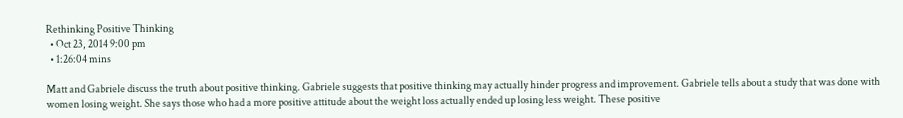Rethinking Positive Thinking
  • Oct 23, 2014 9:00 pm
  • 1:26:04 mins

Matt and Gabriele discuss the truth about positive thinking. Gabriele suggests that positive thinking may actually hinder progress and improvement. Gabriele tells about a study that was done with women losing weight. She says those who had a more positive attitude about the weight loss actually ended up losing less weight. These positive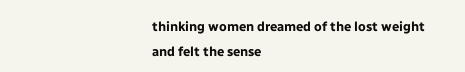thinking women dreamed of the lost weight and felt the sense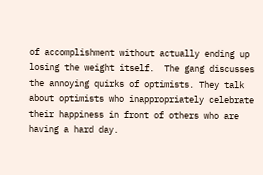of accomplishment without actually ending up losing the weight itself.  The gang discusses the annoying quirks of optimists. They talk about optimists who inappropriately celebrate their happiness in front of others who are having a hard day.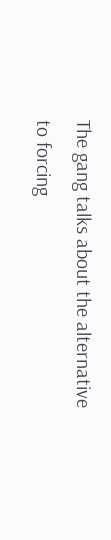The gang talks about the alternative to forcing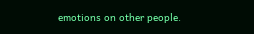emotions on other people.